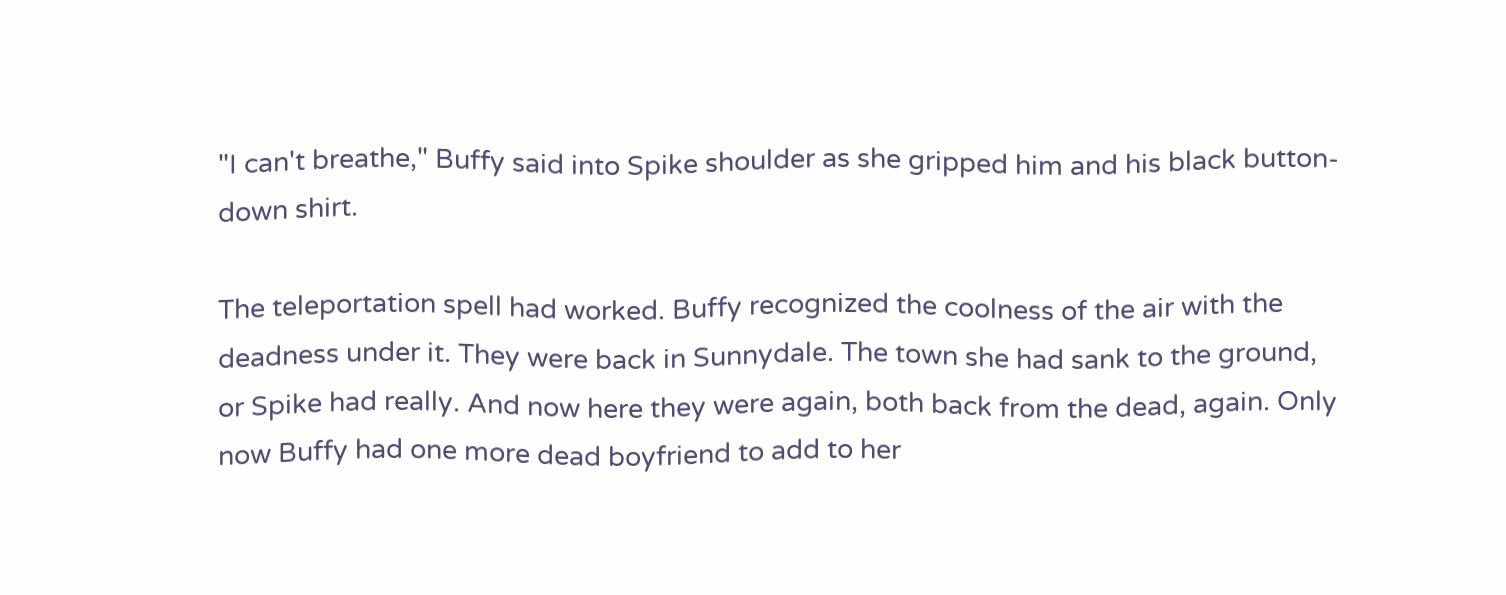"I can't breathe," Buffy said into Spike shoulder as she gripped him and his black button-down shirt.

The teleportation spell had worked. Buffy recognized the coolness of the air with the deadness under it. They were back in Sunnydale. The town she had sank to the ground, or Spike had really. And now here they were again, both back from the dead, again. Only now Buffy had one more dead boyfriend to add to her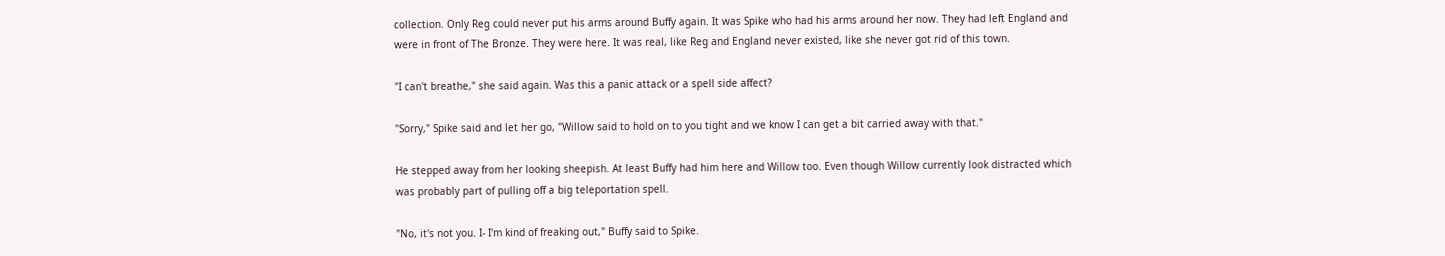collection. Only Reg could never put his arms around Buffy again. It was Spike who had his arms around her now. They had left England and were in front of The Bronze. They were here. It was real, like Reg and England never existed, like she never got rid of this town.

"I can't breathe," she said again. Was this a panic attack or a spell side affect?

"Sorry," Spike said and let her go, "Willow said to hold on to you tight and we know I can get a bit carried away with that."

He stepped away from her looking sheepish. At least Buffy had him here and Willow too. Even though Willow currently look distracted which was probably part of pulling off a big teleportation spell.

"No, it's not you. I- I'm kind of freaking out," Buffy said to Spike.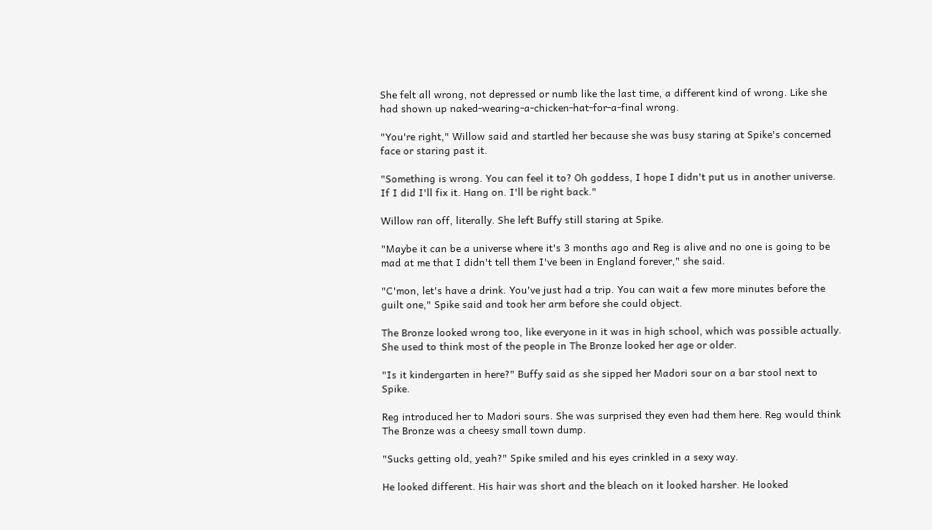She felt all wrong, not depressed or numb like the last time, a different kind of wrong. Like she had shown up naked-wearing-a-chicken-hat-for-a-final wrong.

"You're right," Willow said and startled her because she was busy staring at Spike's concerned face or staring past it.

"Something is wrong. You can feel it to? Oh goddess, I hope I didn't put us in another universe. If I did I'll fix it. Hang on. I'll be right back."

Willow ran off, literally. She left Buffy still staring at Spike.

"Maybe it can be a universe where it's 3 months ago and Reg is alive and no one is going to be mad at me that I didn't tell them I've been in England forever," she said.

"C'mon, let's have a drink. You've just had a trip. You can wait a few more minutes before the guilt one," Spike said and took her arm before she could object.

The Bronze looked wrong too, like everyone in it was in high school, which was possible actually. She used to think most of the people in The Bronze looked her age or older.

"Is it kindergarten in here?" Buffy said as she sipped her Madori sour on a bar stool next to Spike.

Reg introduced her to Madori sours. She was surprised they even had them here. Reg would think The Bronze was a cheesy small town dump.

"Sucks getting old, yeah?" Spike smiled and his eyes crinkled in a sexy way.

He looked different. His hair was short and the bleach on it looked harsher. He looked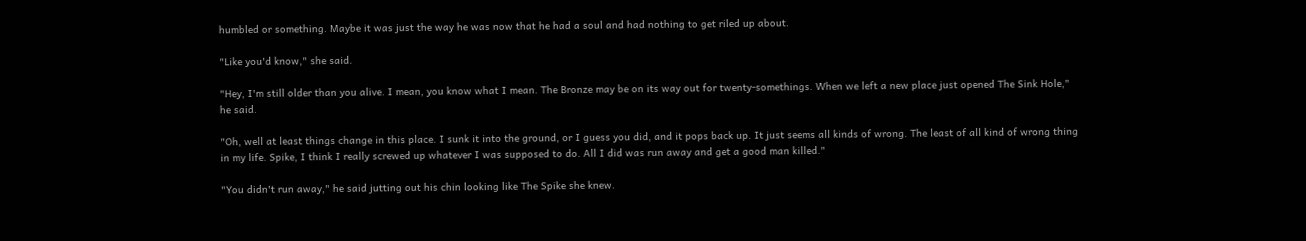humbled or something. Maybe it was just the way he was now that he had a soul and had nothing to get riled up about.

"Like you'd know," she said.

"Hey, I'm still older than you alive. I mean, you know what I mean. The Bronze may be on its way out for twenty-somethings. When we left a new place just opened The Sink Hole," he said.

"Oh, well at least things change in this place. I sunk it into the ground, or I guess you did, and it pops back up. It just seems all kinds of wrong. The least of all kind of wrong thing in my life. Spike, I think I really screwed up whatever I was supposed to do. All I did was run away and get a good man killed."

"You didn't run away," he said jutting out his chin looking like The Spike she knew.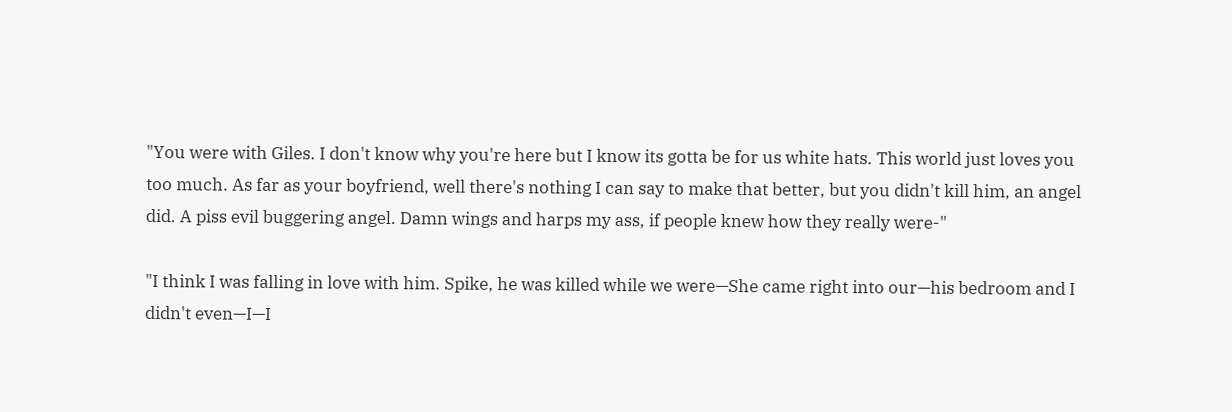"You were with Giles. I don't know why you're here but I know its gotta be for us white hats. This world just loves you too much. As far as your boyfriend, well there's nothing I can say to make that better, but you didn't kill him, an angel did. A piss evil buggering angel. Damn wings and harps my ass, if people knew how they really were-"

"I think I was falling in love with him. Spike, he was killed while we were—She came right into our—his bedroom and I didn't even—I—I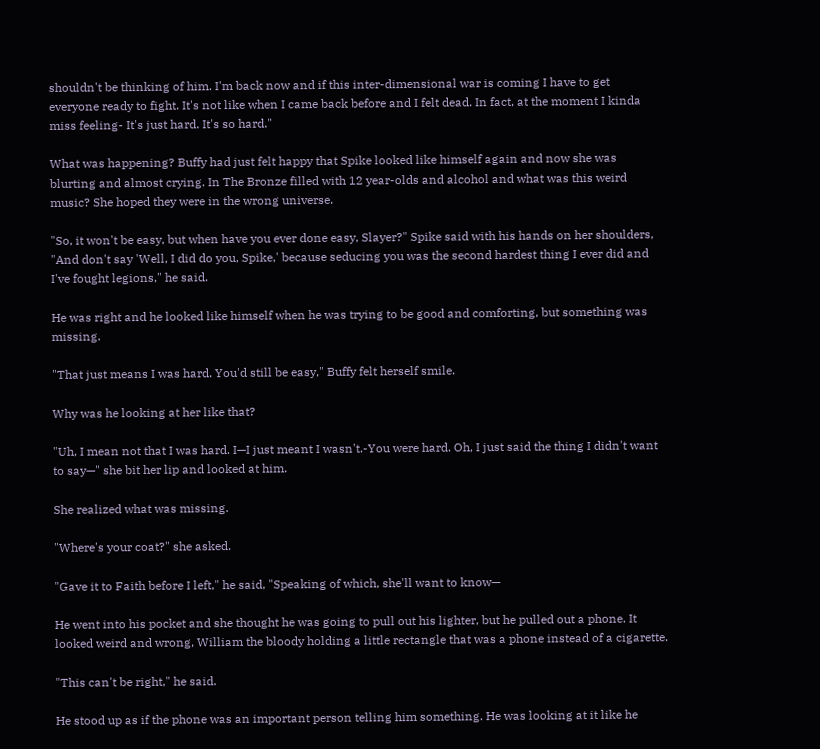shouldn't be thinking of him. I'm back now and if this inter-dimensional war is coming I have to get everyone ready to fight. It's not like when I came back before and I felt dead. In fact, at the moment I kinda miss feeling- It's just hard. It's so hard."

What was happening? Buffy had just felt happy that Spike looked like himself again and now she was blurting and almost crying. In The Bronze filled with 12 year-olds and alcohol and what was this weird music? She hoped they were in the wrong universe.

"So, it won't be easy, but when have you ever done easy, Slayer?" Spike said with his hands on her shoulders, "And don't say 'Well, I did do you, Spike,' because seducing you was the second hardest thing I ever did and I've fought legions," he said.

He was right and he looked like himself when he was trying to be good and comforting, but something was missing.

"That just means I was hard. You'd still be easy," Buffy felt herself smile.

Why was he looking at her like that?

"Uh, I mean not that I was hard. I—I just meant I wasn't.-You were hard. Oh, I just said the thing I didn't want to say—" she bit her lip and looked at him.

She realized what was missing.

"Where's your coat?" she asked.

"Gave it to Faith before I left," he said, "Speaking of which, she'll want to know—

He went into his pocket and she thought he was going to pull out his lighter, but he pulled out a phone. It looked weird and wrong, William the bloody holding a little rectangle that was a phone instead of a cigarette.

"This can't be right," he said.

He stood up as if the phone was an important person telling him something. He was looking at it like he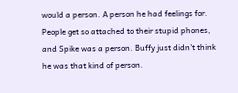would a person. A person he had feelings for. People get so attached to their stupid phones, and Spike was a person. Buffy just didn't think he was that kind of person.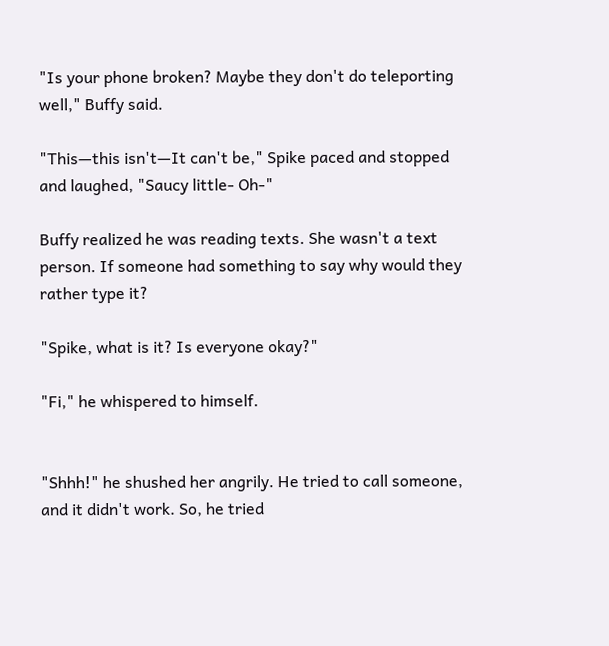"Is your phone broken? Maybe they don't do teleporting well," Buffy said.

"This—this isn't—It can't be," Spike paced and stopped and laughed, "Saucy little- Oh-"

Buffy realized he was reading texts. She wasn't a text person. If someone had something to say why would they rather type it?

"Spike, what is it? Is everyone okay?"

"Fi," he whispered to himself.


"Shhh!" he shushed her angrily. He tried to call someone, and it didn't work. So, he tried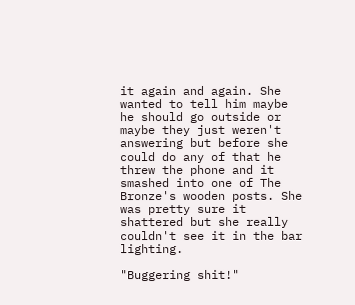it again and again. She wanted to tell him maybe he should go outside or maybe they just weren't answering but before she could do any of that he threw the phone and it smashed into one of The Bronze's wooden posts. She was pretty sure it shattered but she really couldn't see it in the bar lighting.

"Buggering shit!"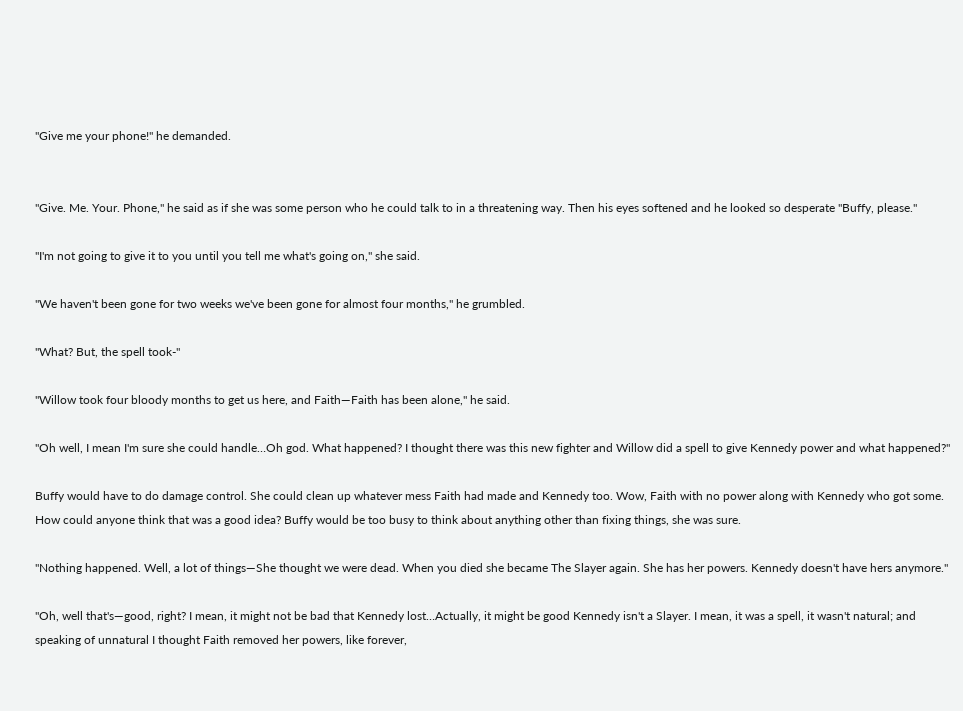"Give me your phone!" he demanded.


"Give. Me. Your. Phone," he said as if she was some person who he could talk to in a threatening way. Then his eyes softened and he looked so desperate "Buffy, please."

"I'm not going to give it to you until you tell me what's going on," she said.

"We haven't been gone for two weeks we've been gone for almost four months," he grumbled.

"What? But, the spell took-"

"Willow took four bloody months to get us here, and Faith—Faith has been alone," he said.

"Oh well, I mean I'm sure she could handle…Oh god. What happened? I thought there was this new fighter and Willow did a spell to give Kennedy power and what happened?"

Buffy would have to do damage control. She could clean up whatever mess Faith had made and Kennedy too. Wow, Faith with no power along with Kennedy who got some. How could anyone think that was a good idea? Buffy would be too busy to think about anything other than fixing things, she was sure.

"Nothing happened. Well, a lot of things—She thought we were dead. When you died she became The Slayer again. She has her powers. Kennedy doesn't have hers anymore."

"Oh, well that's—good, right? I mean, it might not be bad that Kennedy lost…Actually, it might be good Kennedy isn't a Slayer. I mean, it was a spell, it wasn't natural; and speaking of unnatural I thought Faith removed her powers, like forever,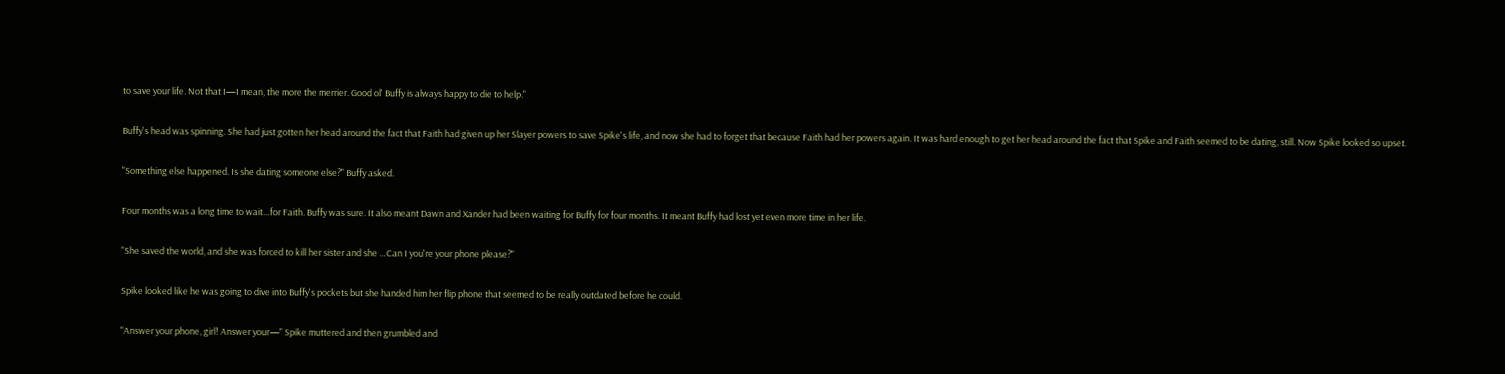to save your life. Not that I—I mean, the more the merrier. Good ol' Buffy is always happy to die to help."

Buffy's head was spinning. She had just gotten her head around the fact that Faith had given up her Slayer powers to save Spike's life, and now she had to forget that because Faith had her powers again. It was hard enough to get her head around the fact that Spike and Faith seemed to be dating, still. Now Spike looked so upset.

"Something else happened. Is she dating someone else?" Buffy asked.

Four months was a long time to wait…for Faith. Buffy was sure. It also meant Dawn and Xander had been waiting for Buffy for four months. It meant Buffy had lost yet even more time in her life.

"She saved the world, and she was forced to kill her sister and she …Can I you're your phone please?"

Spike looked like he was going to dive into Buffy's pockets but she handed him her flip phone that seemed to be really outdated before he could.

"Answer your phone, girl! Answer your—" Spike muttered and then grumbled and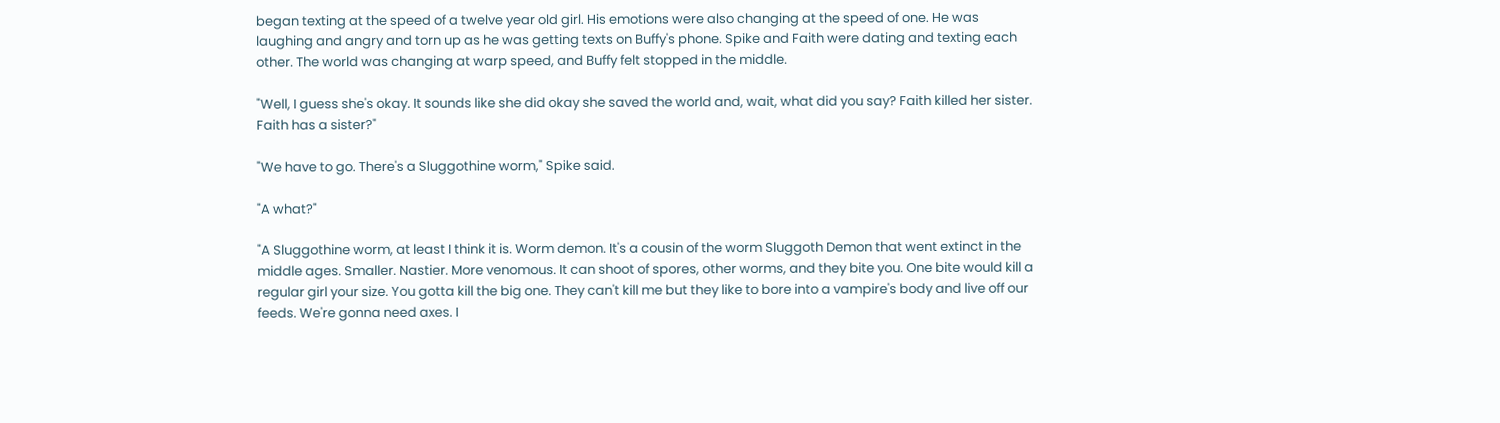began texting at the speed of a twelve year old girl. His emotions were also changing at the speed of one. He was laughing and angry and torn up as he was getting texts on Buffy's phone. Spike and Faith were dating and texting each other. The world was changing at warp speed, and Buffy felt stopped in the middle.

"Well, I guess she's okay. It sounds like she did okay she saved the world and, wait, what did you say? Faith killed her sister. Faith has a sister?"

"We have to go. There's a Sluggothine worm," Spike said.

"A what?"

"A Sluggothine worm, at least I think it is. Worm demon. It's a cousin of the worm Sluggoth Demon that went extinct in the middle ages. Smaller. Nastier. More venomous. It can shoot of spores, other worms, and they bite you. One bite would kill a regular girl your size. You gotta kill the big one. They can't kill me but they like to bore into a vampire's body and live off our feeds. We're gonna need axes. I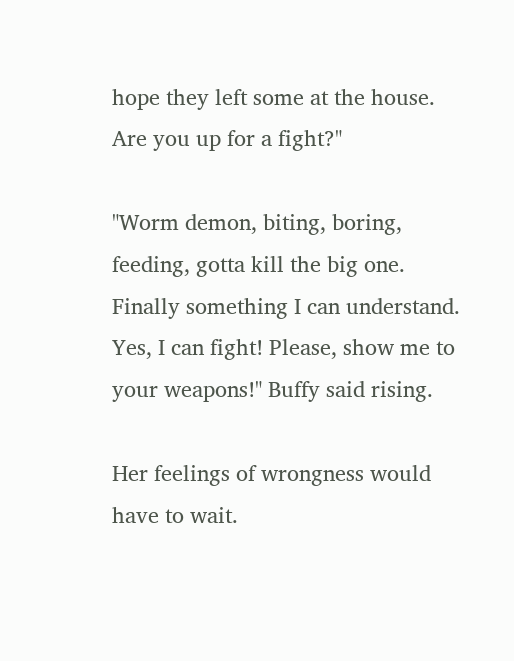hope they left some at the house. Are you up for a fight?"

"Worm demon, biting, boring, feeding, gotta kill the big one. Finally something I can understand. Yes, I can fight! Please, show me to your weapons!" Buffy said rising.

Her feelings of wrongness would have to wait.